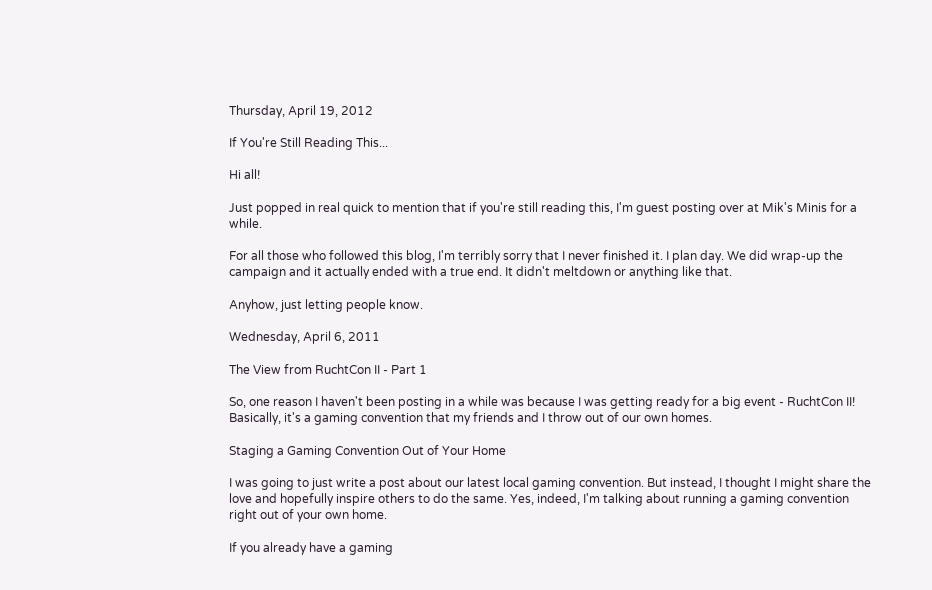Thursday, April 19, 2012

If You're Still Reading This...

Hi all!

Just popped in real quick to mention that if you're still reading this, I'm guest posting over at Mik's Minis for a while.

For all those who followed this blog, I'm terribly sorry that I never finished it. I plan day. We did wrap-up the campaign and it actually ended with a true end. It didn't meltdown or anything like that.

Anyhow, just letting people know.

Wednesday, April 6, 2011

The View from RuchtCon II - Part 1

So, one reason I haven't been posting in a while was because I was getting ready for a big event - RuchtCon II! Basically, it's a gaming convention that my friends and I throw out of our own homes.

Staging a Gaming Convention Out of Your Home

I was going to just write a post about our latest local gaming convention. But instead, I thought I might share the love and hopefully inspire others to do the same. Yes, indeed, I'm talking about running a gaming convention right out of your own home.

If you already have a gaming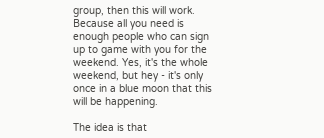group, then this will work. Because all you need is enough people who can sign up to game with you for the weekend. Yes, it's the whole weekend, but hey - it's only once in a blue moon that this will be happening.

The idea is that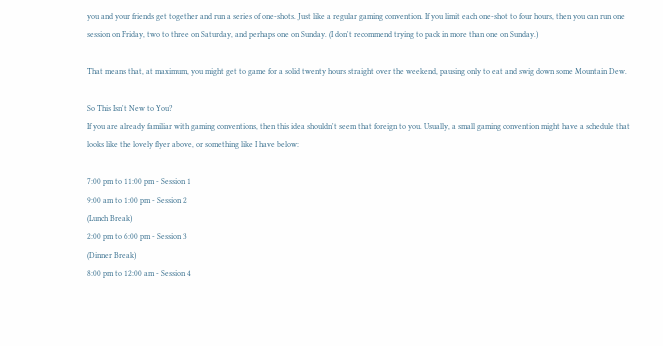you and your friends get together and run a series of one-shots. Just like a regular gaming convention. If you limit each one-shot to four hours, then you can run one session on Friday, two to three on Saturday, and perhaps one on Sunday. (I don't recommend trying to pack in more than one on Sunday.)

That means that, at maximum, you might get to game for a solid twenty hours straight over the weekend, pausing only to eat and swig down some Mountain Dew.

So This Isn't New to You?
If you are already familiar with gaming conventions, then this idea shouldn't seem that foreign to you. Usually, a small gaming convention might have a schedule that looks like the lovely flyer above, or something like I have below:

7:00 pm to 11:00 pm - Session 1
9:00 am to 1:00 pm - Session 2
(Lunch Break)
2:00 pm to 6:00 pm - Session 3
(Dinner Break)
8:00 pm to 12:00 am - Session 4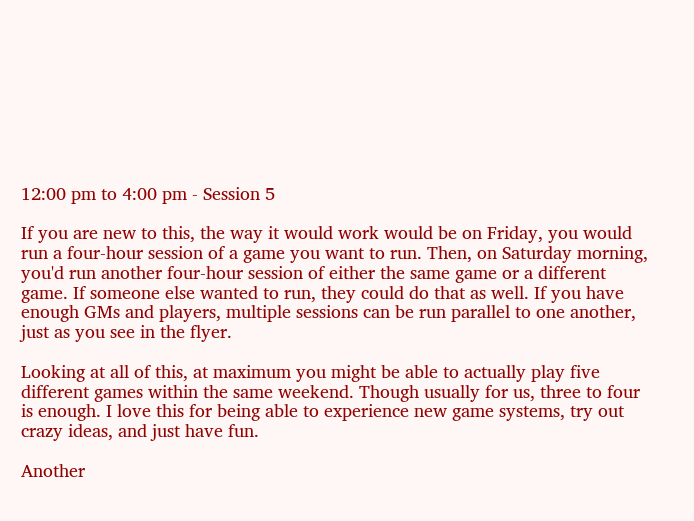12:00 pm to 4:00 pm - Session 5

If you are new to this, the way it would work would be on Friday, you would run a four-hour session of a game you want to run. Then, on Saturday morning, you'd run another four-hour session of either the same game or a different game. If someone else wanted to run, they could do that as well. If you have enough GMs and players, multiple sessions can be run parallel to one another, just as you see in the flyer.

Looking at all of this, at maximum you might be able to actually play five different games within the same weekend. Though usually for us, three to four is enough. I love this for being able to experience new game systems, try out crazy ideas, and just have fun.

Another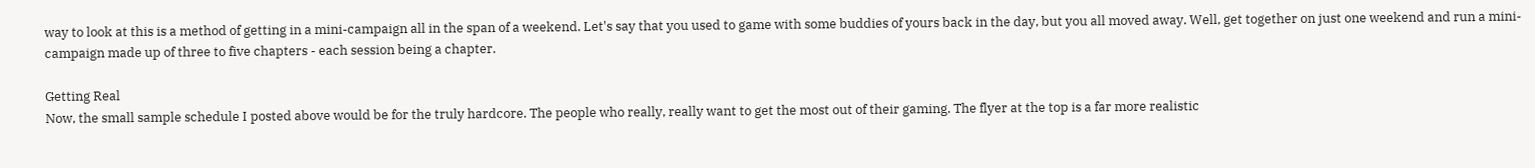way to look at this is a method of getting in a mini-campaign all in the span of a weekend. Let's say that you used to game with some buddies of yours back in the day, but you all moved away. Well, get together on just one weekend and run a mini-campaign made up of three to five chapters - each session being a chapter.

Getting Real
Now, the small sample schedule I posted above would be for the truly hardcore. The people who really, really want to get the most out of their gaming. The flyer at the top is a far more realistic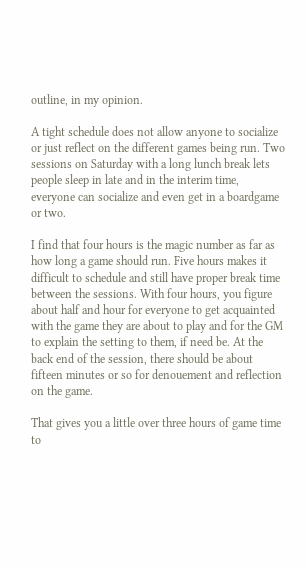outline, in my opinion.

A tight schedule does not allow anyone to socialize or just reflect on the different games being run. Two sessions on Saturday with a long lunch break lets people sleep in late and in the interim time, everyone can socialize and even get in a boardgame or two.

I find that four hours is the magic number as far as how long a game should run. Five hours makes it difficult to schedule and still have proper break time between the sessions. With four hours, you figure about half and hour for everyone to get acquainted with the game they are about to play and for the GM to explain the setting to them, if need be. At the back end of the session, there should be about fifteen minutes or so for denouement and reflection on the game.

That gives you a little over three hours of game time to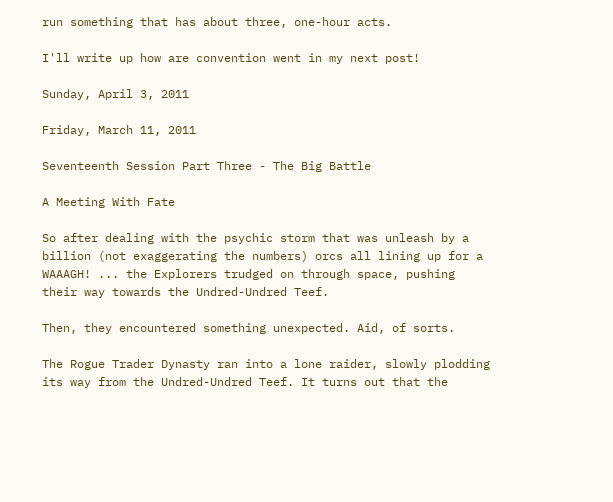run something that has about three, one-hour acts.

I'll write up how are convention went in my next post!

Sunday, April 3, 2011

Friday, March 11, 2011

Seventeenth Session Part Three - The Big Battle

A Meeting With Fate

So after dealing with the psychic storm that was unleash by a billion (not exaggerating the numbers) orcs all lining up for a WAAAGH! ... the Explorers trudged on through space, pushing their way towards the Undred-Undred Teef.

Then, they encountered something unexpected. Aid, of sorts.

The Rogue Trader Dynasty ran into a lone raider, slowly plodding its way from the Undred-Undred Teef. It turns out that the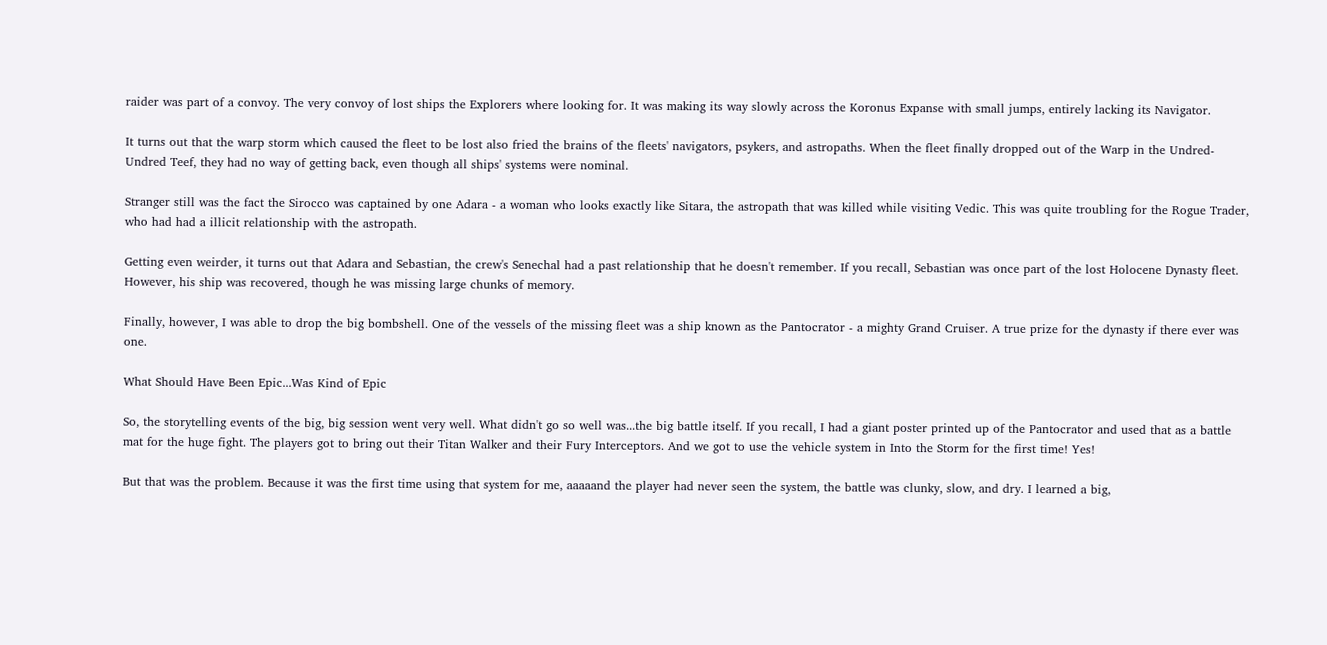raider was part of a convoy. The very convoy of lost ships the Explorers where looking for. It was making its way slowly across the Koronus Expanse with small jumps, entirely lacking its Navigator.

It turns out that the warp storm which caused the fleet to be lost also fried the brains of the fleets' navigators, psykers, and astropaths. When the fleet finally dropped out of the Warp in the Undred-Undred Teef, they had no way of getting back, even though all ships' systems were nominal.

Stranger still was the fact the Sirocco was captained by one Adara - a woman who looks exactly like Sitara, the astropath that was killed while visiting Vedic. This was quite troubling for the Rogue Trader, who had had a illicit relationship with the astropath.

Getting even weirder, it turns out that Adara and Sebastian, the crew's Senechal had a past relationship that he doesn't remember. If you recall, Sebastian was once part of the lost Holocene Dynasty fleet. However, his ship was recovered, though he was missing large chunks of memory.

Finally, however, I was able to drop the big bombshell. One of the vessels of the missing fleet was a ship known as the Pantocrator - a mighty Grand Cruiser. A true prize for the dynasty if there ever was one.

What Should Have Been Epic...Was Kind of Epic

So, the storytelling events of the big, big session went very well. What didn't go so well was...the big battle itself. If you recall, I had a giant poster printed up of the Pantocrator and used that as a battle mat for the huge fight. The players got to bring out their Titan Walker and their Fury Interceptors. And we got to use the vehicle system in Into the Storm for the first time! Yes!

But that was the problem. Because it was the first time using that system for me, aaaaand the player had never seen the system, the battle was clunky, slow, and dry. I learned a big,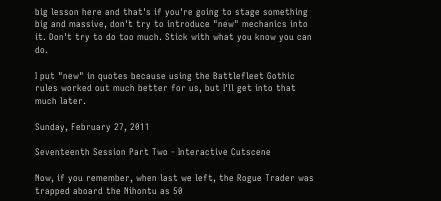big lesson here and that's if you're going to stage something big and massive, don't try to introduce "new" mechanics into it. Don't try to do too much. Stick with what you know you can do.

I put "new" in quotes because using the Battlefleet Gothic rules worked out much better for us, but I'll get into that much later.

Sunday, February 27, 2011

Seventeenth Session Part Two - Interactive Cutscene

Now, if you remember, when last we left, the Rogue Trader was trapped aboard the Nihontu as 50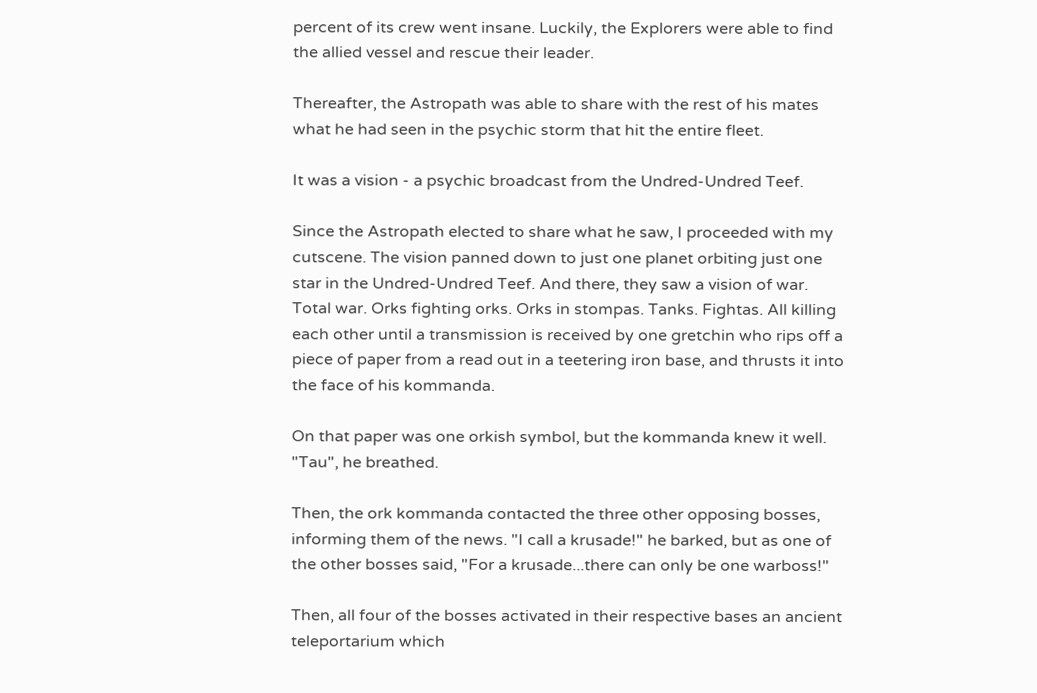percent of its crew went insane. Luckily, the Explorers were able to find the allied vessel and rescue their leader.

Thereafter, the Astropath was able to share with the rest of his mates what he had seen in the psychic storm that hit the entire fleet.

It was a vision - a psychic broadcast from the Undred-Undred Teef.

Since the Astropath elected to share what he saw, I proceeded with my cutscene. The vision panned down to just one planet orbiting just one star in the Undred-Undred Teef. And there, they saw a vision of war. Total war. Orks fighting orks. Orks in stompas. Tanks. Fightas. All killing each other until a transmission is received by one gretchin who rips off a piece of paper from a read out in a teetering iron base, and thrusts it into the face of his kommanda.

On that paper was one orkish symbol, but the kommanda knew it well. "Tau", he breathed.

Then, the ork kommanda contacted the three other opposing bosses, informing them of the news. "I call a krusade!" he barked, but as one of the other bosses said, "For a krusade...there can only be one warboss!"

Then, all four of the bosses activated in their respective bases an ancient teleportarium which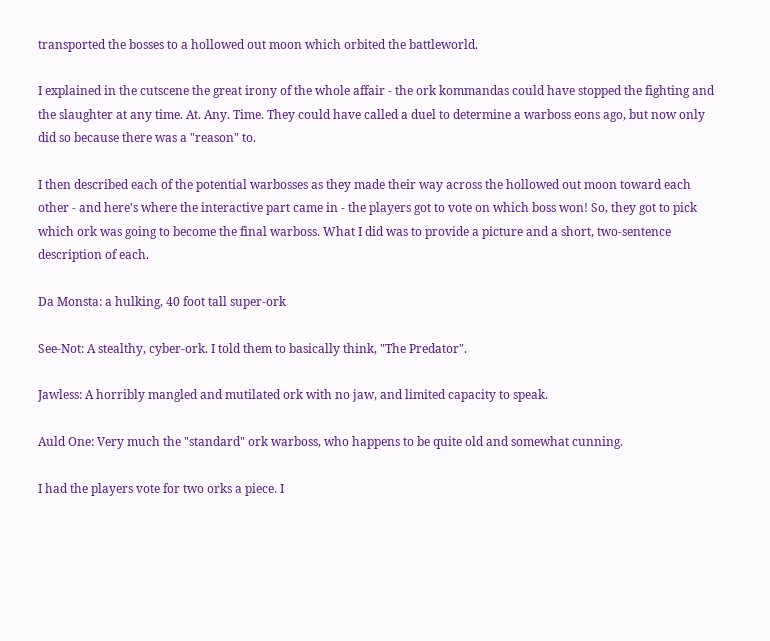transported the bosses to a hollowed out moon which orbited the battleworld.

I explained in the cutscene the great irony of the whole affair - the ork kommandas could have stopped the fighting and the slaughter at any time. At. Any. Time. They could have called a duel to determine a warboss eons ago, but now only did so because there was a "reason" to.

I then described each of the potential warbosses as they made their way across the hollowed out moon toward each other - and here's where the interactive part came in - the players got to vote on which boss won! So, they got to pick which ork was going to become the final warboss. What I did was to provide a picture and a short, two-sentence description of each.

Da Monsta: a hulking, 40 foot tall super-ork

See-Not: A stealthy, cyber-ork. I told them to basically think, "The Predator".

Jawless: A horribly mangled and mutilated ork with no jaw, and limited capacity to speak.

Auld One: Very much the "standard" ork warboss, who happens to be quite old and somewhat cunning.

I had the players vote for two orks a piece. I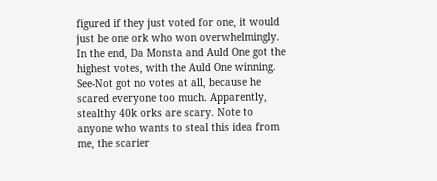figured if they just voted for one, it would just be one ork who won overwhelmingly. In the end, Da Monsta and Auld One got the highest votes, with the Auld One winning. See-Not got no votes at all, because he scared everyone too much. Apparently, stealthy 40k orks are scary. Note to anyone who wants to steal this idea from me, the scarier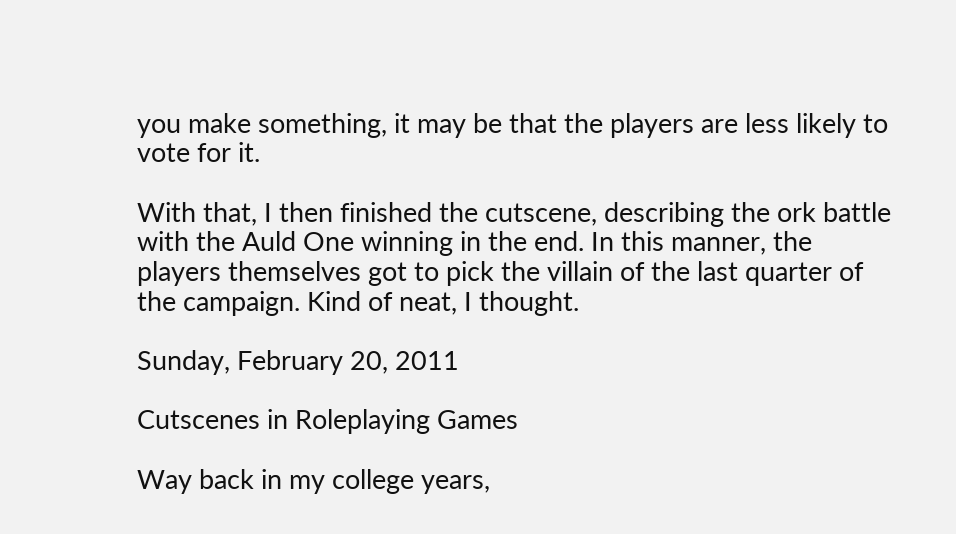you make something, it may be that the players are less likely to vote for it.

With that, I then finished the cutscene, describing the ork battle with the Auld One winning in the end. In this manner, the players themselves got to pick the villain of the last quarter of the campaign. Kind of neat, I thought.

Sunday, February 20, 2011

Cutscenes in Roleplaying Games

Way back in my college years,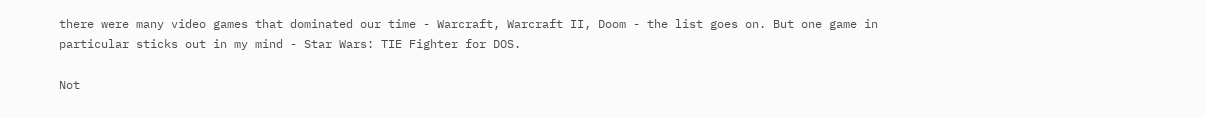there were many video games that dominated our time - Warcraft, Warcraft II, Doom - the list goes on. But one game in particular sticks out in my mind - Star Wars: TIE Fighter for DOS.

Not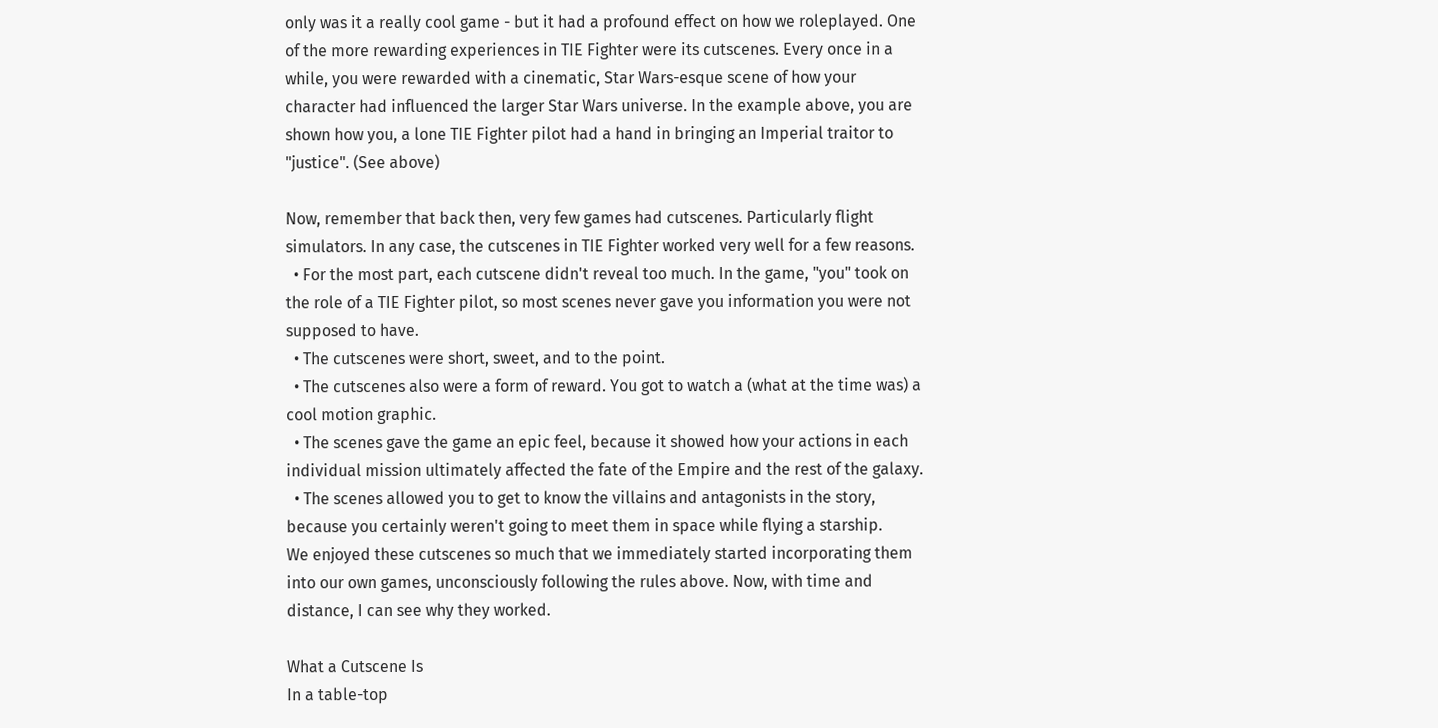only was it a really cool game - but it had a profound effect on how we roleplayed. One of the more rewarding experiences in TIE Fighter were its cutscenes. Every once in a while, you were rewarded with a cinematic, Star Wars-esque scene of how your character had influenced the larger Star Wars universe. In the example above, you are shown how you, a lone TIE Fighter pilot had a hand in bringing an Imperial traitor to "justice". (See above)

Now, remember that back then, very few games had cutscenes. Particularly flight simulators. In any case, the cutscenes in TIE Fighter worked very well for a few reasons.
  • For the most part, each cutscene didn't reveal too much. In the game, "you" took on the role of a TIE Fighter pilot, so most scenes never gave you information you were not supposed to have.
  • The cutscenes were short, sweet, and to the point.
  • The cutscenes also were a form of reward. You got to watch a (what at the time was) a cool motion graphic.
  • The scenes gave the game an epic feel, because it showed how your actions in each individual mission ultimately affected the fate of the Empire and the rest of the galaxy.
  • The scenes allowed you to get to know the villains and antagonists in the story, because you certainly weren't going to meet them in space while flying a starship.
We enjoyed these cutscenes so much that we immediately started incorporating them into our own games, unconsciously following the rules above. Now, with time and distance, I can see why they worked.

What a Cutscene Is
In a table-top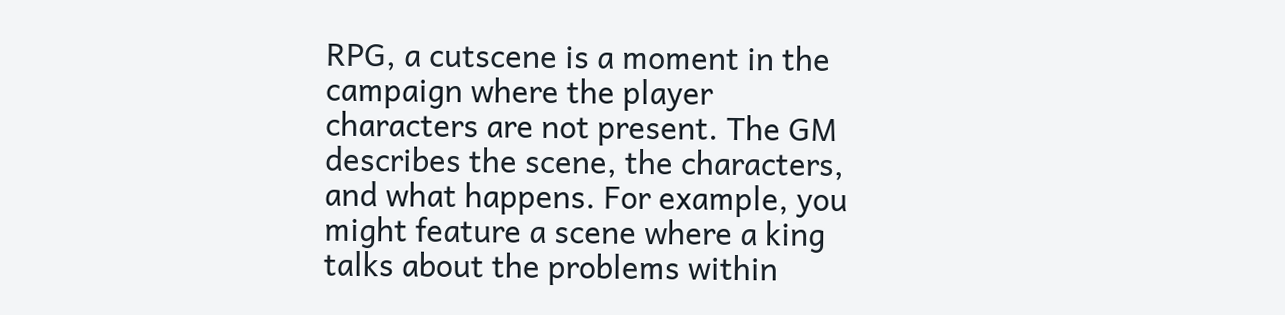RPG, a cutscene is a moment in the campaign where the player characters are not present. The GM describes the scene, the characters, and what happens. For example, you might feature a scene where a king talks about the problems within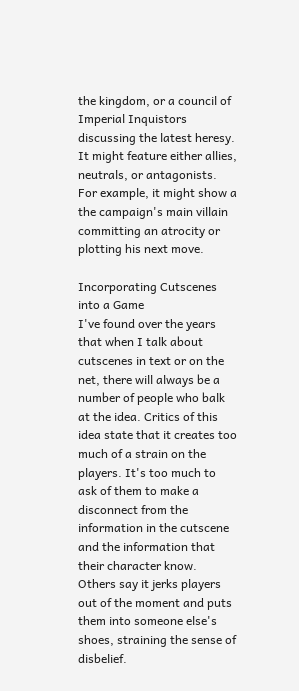the kingdom, or a council of Imperial Inquistors discussing the latest heresy. It might feature either allies, neutrals, or antagonists. For example, it might show a the campaign's main villain committing an atrocity or plotting his next move.

Incorporating Cutscenes into a Game
I've found over the years that when I talk about cutscenes in text or on the net, there will always be a number of people who balk at the idea. Critics of this idea state that it creates too much of a strain on the players. It's too much to ask of them to make a disconnect from the information in the cutscene and the information that their character know. Others say it jerks players out of the moment and puts them into someone else's shoes, straining the sense of disbelief.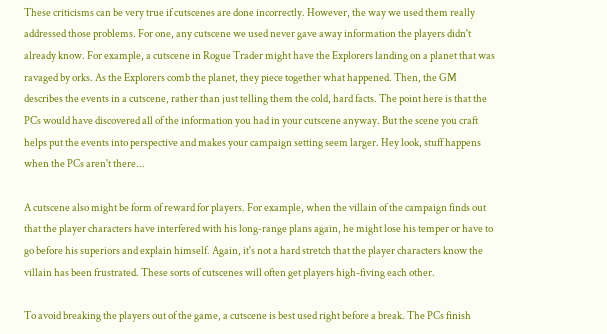These criticisms can be very true if cutscenes are done incorrectly. However, the way we used them really addressed those problems. For one, any cutscene we used never gave away information the players didn't already know. For example, a cutscene in Rogue Trader might have the Explorers landing on a planet that was ravaged by orks. As the Explorers comb the planet, they piece together what happened. Then, the GM describes the events in a cutscene, rather than just telling them the cold, hard facts. The point here is that the PCs would have discovered all of the information you had in your cutscene anyway. But the scene you craft helps put the events into perspective and makes your campaign setting seem larger. Hey look, stuff happens when the PCs aren't there...

A cutscene also might be form of reward for players. For example, when the villain of the campaign finds out that the player characters have interfered with his long-range plans again, he might lose his temper or have to go before his superiors and explain himself. Again, it's not a hard stretch that the player characters know the villain has been frustrated. These sorts of cutscenes will often get players high-fiving each other.

To avoid breaking the players out of the game, a cutscene is best used right before a break. The PCs finish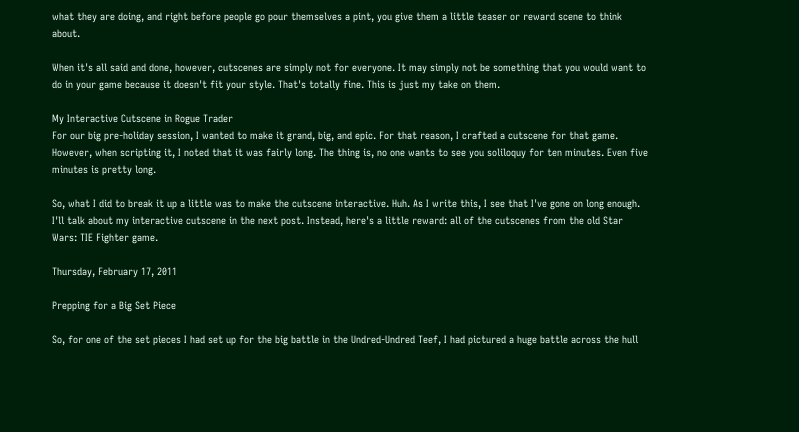what they are doing, and right before people go pour themselves a pint, you give them a little teaser or reward scene to think about.

When it's all said and done, however, cutscenes are simply not for everyone. It may simply not be something that you would want to do in your game because it doesn't fit your style. That's totally fine. This is just my take on them.

My Interactive Cutscene in Rogue Trader
For our big pre-holiday session, I wanted to make it grand, big, and epic. For that reason, I crafted a cutscene for that game. However, when scripting it, I noted that it was fairly long. The thing is, no one wants to see you soliloquy for ten minutes. Even five minutes is pretty long.

So, what I did to break it up a little was to make the cutscene interactive. Huh. As I write this, I see that I've gone on long enough. I'll talk about my interactive cutscene in the next post. Instead, here's a little reward: all of the cutscenes from the old Star Wars: TIE Fighter game.

Thursday, February 17, 2011

Prepping for a Big Set Piece

So, for one of the set pieces I had set up for the big battle in the Undred-Undred Teef, I had pictured a huge battle across the hull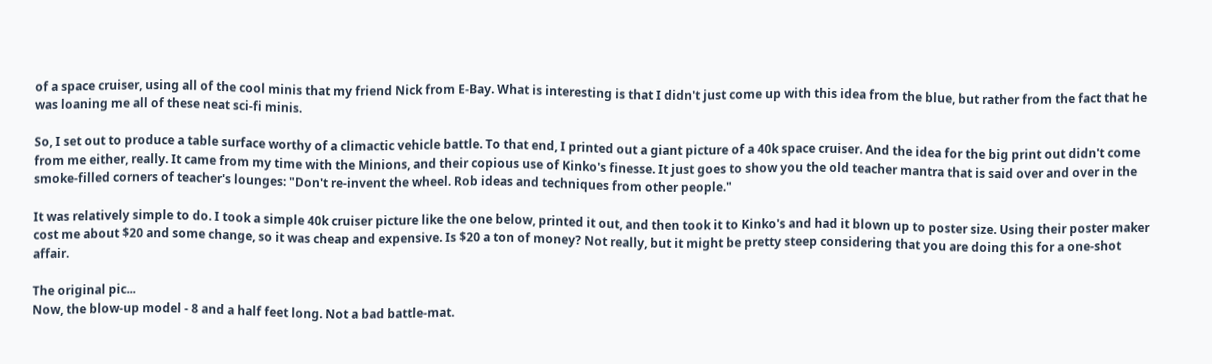of a space cruiser, using all of the cool minis that my friend Nick from E-Bay. What is interesting is that I didn't just come up with this idea from the blue, but rather from the fact that he was loaning me all of these neat sci-fi minis.

So, I set out to produce a table surface worthy of a climactic vehicle battle. To that end, I printed out a giant picture of a 40k space cruiser. And the idea for the big print out didn't come from me either, really. It came from my time with the Minions, and their copious use of Kinko's finesse. It just goes to show you the old teacher mantra that is said over and over in the smoke-filled corners of teacher's lounges: "Don't re-invent the wheel. Rob ideas and techniques from other people."

It was relatively simple to do. I took a simple 40k cruiser picture like the one below, printed it out, and then took it to Kinko's and had it blown up to poster size. Using their poster maker cost me about $20 and some change, so it was cheap and expensive. Is $20 a ton of money? Not really, but it might be pretty steep considering that you are doing this for a one-shot affair.

The original pic...
Now, the blow-up model - 8 and a half feet long. Not a bad battle-mat.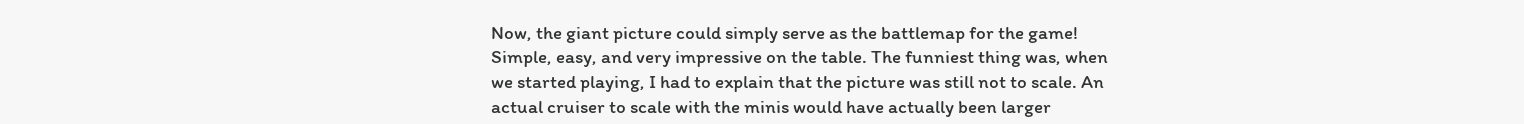Now, the giant picture could simply serve as the battlemap for the game! Simple, easy, and very impressive on the table. The funniest thing was, when we started playing, I had to explain that the picture was still not to scale. An actual cruiser to scale with the minis would have actually been larger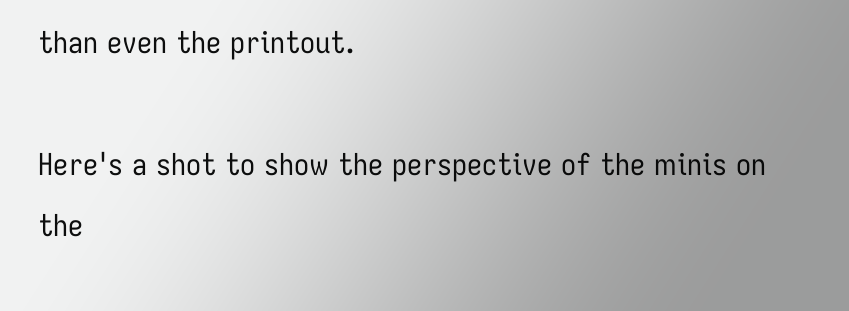than even the printout.

Here's a shot to show the perspective of the minis on the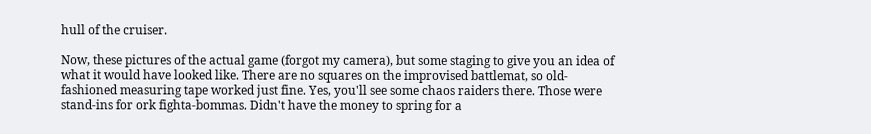hull of the cruiser.

Now, these pictures of the actual game (forgot my camera), but some staging to give you an idea of what it would have looked like. There are no squares on the improvised battlemat, so old-fashioned measuring tape worked just fine. Yes, you'll see some chaos raiders there. Those were stand-ins for ork fighta-bommas. Didn't have the money to spring for a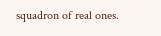squadron of real ones.